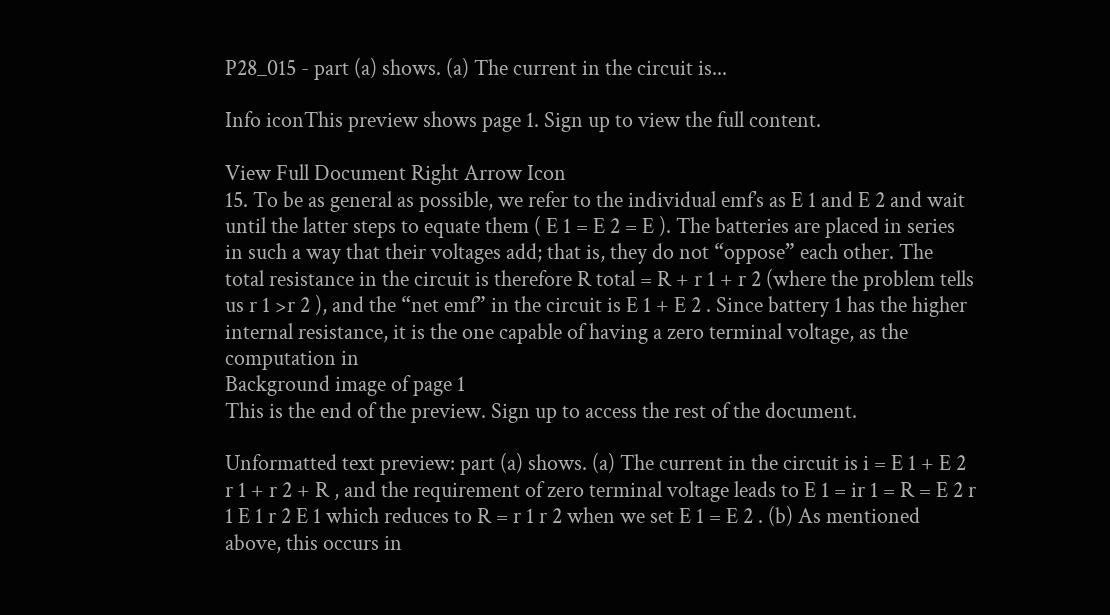P28_015 - part (a) shows. (a) The current in the circuit is...

Info iconThis preview shows page 1. Sign up to view the full content.

View Full Document Right Arrow Icon
15. To be as general as possible, we refer to the individual emf’s as E 1 and E 2 and wait until the latter steps to equate them ( E 1 = E 2 = E ). The batteries are placed in series in such a way that their voltages add; that is, they do not “oppose” each other. The total resistance in the circuit is therefore R total = R + r 1 + r 2 (where the problem tells us r 1 >r 2 ), and the “net emf” in the circuit is E 1 + E 2 . Since battery 1 has the higher internal resistance, it is the one capable of having a zero terminal voltage, as the computation in
Background image of page 1
This is the end of the preview. Sign up to access the rest of the document.

Unformatted text preview: part (a) shows. (a) The current in the circuit is i = E 1 + E 2 r 1 + r 2 + R , and the requirement of zero terminal voltage leads to E 1 = ir 1 = R = E 2 r 1 E 1 r 2 E 1 which reduces to R = r 1 r 2 when we set E 1 = E 2 . (b) As mentioned above, this occurs in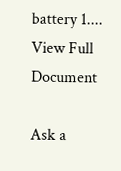battery 1....
View Full Document

Ask a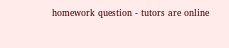homework question - tutors are online